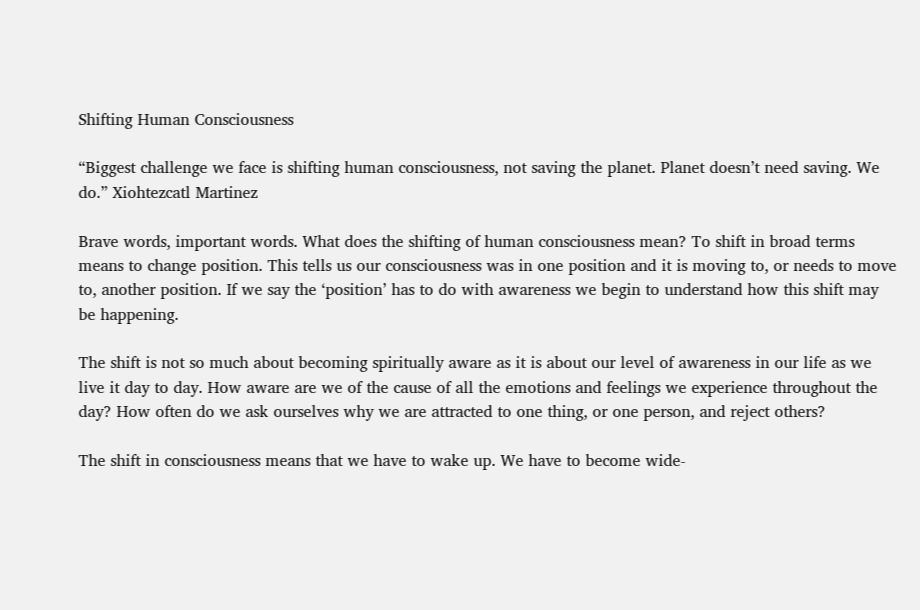Shifting Human Consciousness

“Biggest challenge we face is shifting human consciousness, not saving the planet. Planet doesn’t need saving. We do.” Xiohtezcatl Martinez

Brave words, important words. What does the shifting of human consciousness mean? To shift in broad terms means to change position. This tells us our consciousness was in one position and it is moving to, or needs to move to, another position. If we say the ‘position’ has to do with awareness we begin to understand how this shift may be happening.

The shift is not so much about becoming spiritually aware as it is about our level of awareness in our life as we live it day to day. How aware are we of the cause of all the emotions and feelings we experience throughout the day? How often do we ask ourselves why we are attracted to one thing, or one person, and reject others?

The shift in consciousness means that we have to wake up. We have to become wide-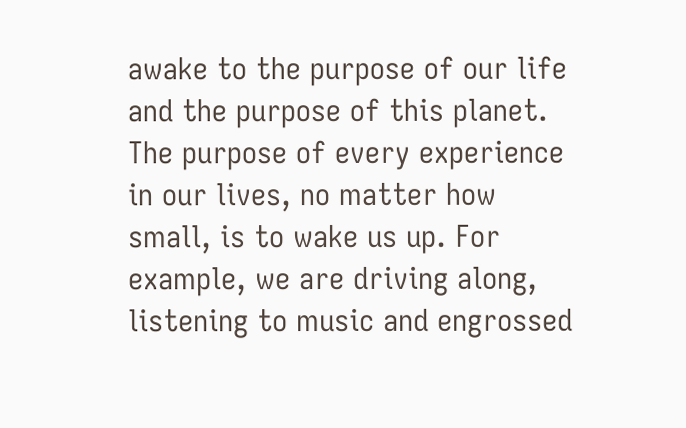awake to the purpose of our life and the purpose of this planet. The purpose of every experience in our lives, no matter how small, is to wake us up. For example, we are driving along, listening to music and engrossed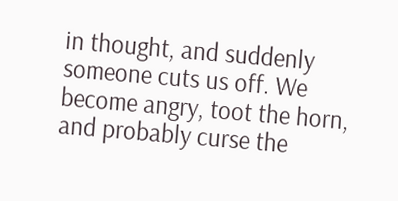in thought, and suddenly someone cuts us off. We become angry, toot the horn, and probably curse the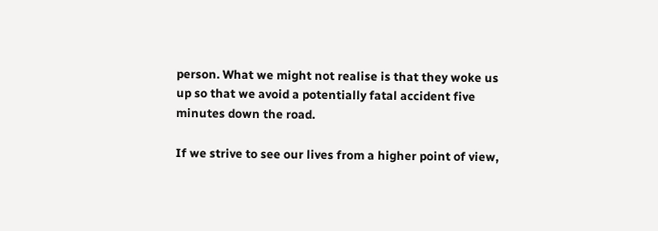person. What we might not realise is that they woke us up so that we avoid a potentially fatal accident five minutes down the road.

If we strive to see our lives from a higher point of view,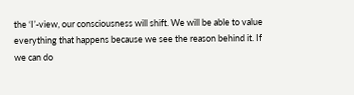the ‘I’-view, our consciousness will shift. We will be able to value everything that happens because we see the reason behind it. If we can do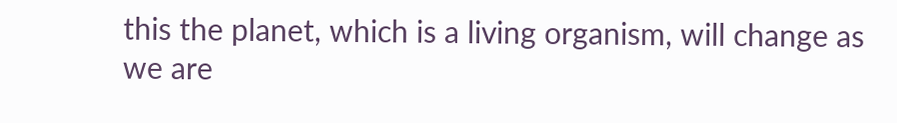this the planet, which is a living organism, will change as we are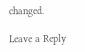changed.

Leave a Reply